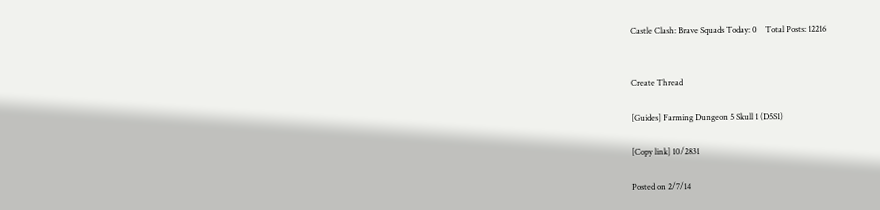Castle Clash: Brave Squads Today: 0    Total Posts: 12216


Create Thread

[Guides] Farming Dungeon 5 Skull 1 (D5S1)

[Copy link] 10/2831

Posted on 2/7/14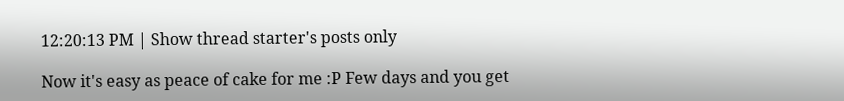12:20:13 PM | Show thread starter's posts only

Now it's easy as peace of cake for me :P Few days and you get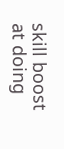skill boost at doing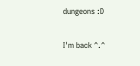dungeons :D

I'm back ^.^